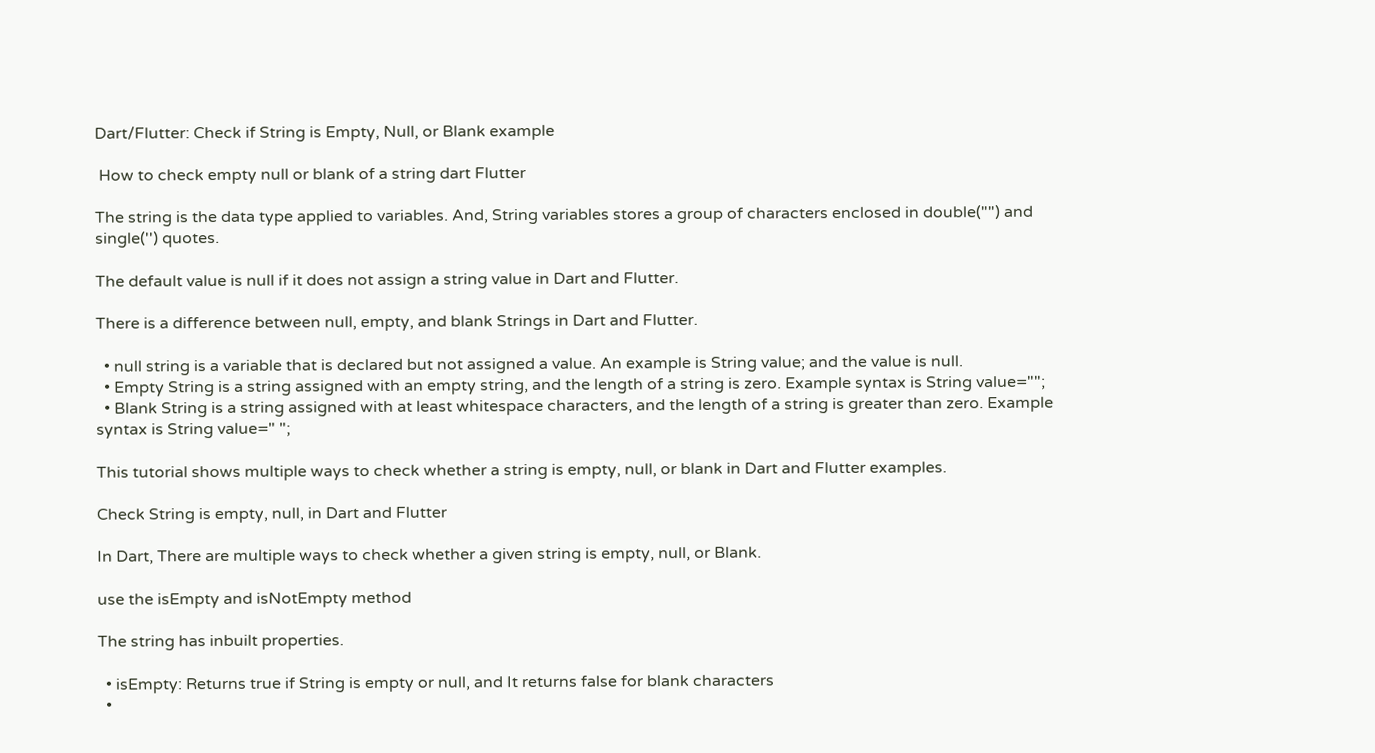Dart/Flutter: Check if String is Empty, Null, or Blank example

 How to check empty null or blank of a string dart Flutter

The string is the data type applied to variables. And, String variables stores a group of characters enclosed in double("") and single('') quotes.

The default value is null if it does not assign a string value in Dart and Flutter.

There is a difference between null, empty, and blank Strings in Dart and Flutter.

  • null string is a variable that is declared but not assigned a value. An example is String value; and the value is null.
  • Empty String is a string assigned with an empty string, and the length of a string is zero. Example syntax is String value="";
  • Blank String is a string assigned with at least whitespace characters, and the length of a string is greater than zero. Example syntax is String value=" ";

This tutorial shows multiple ways to check whether a string is empty, null, or blank in Dart and Flutter examples.

Check String is empty, null, in Dart and Flutter

In Dart, There are multiple ways to check whether a given string is empty, null, or Blank.

use the isEmpty and isNotEmpty method

The string has inbuilt properties.

  • isEmpty: Returns true if String is empty or null, and It returns false for blank characters
  •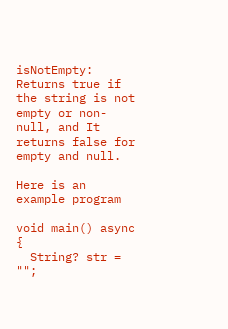isNotEmpty: Returns true if the string is not empty or non-null, and It returns false for empty and null.

Here is an example program

void main() async {
  String? str = "";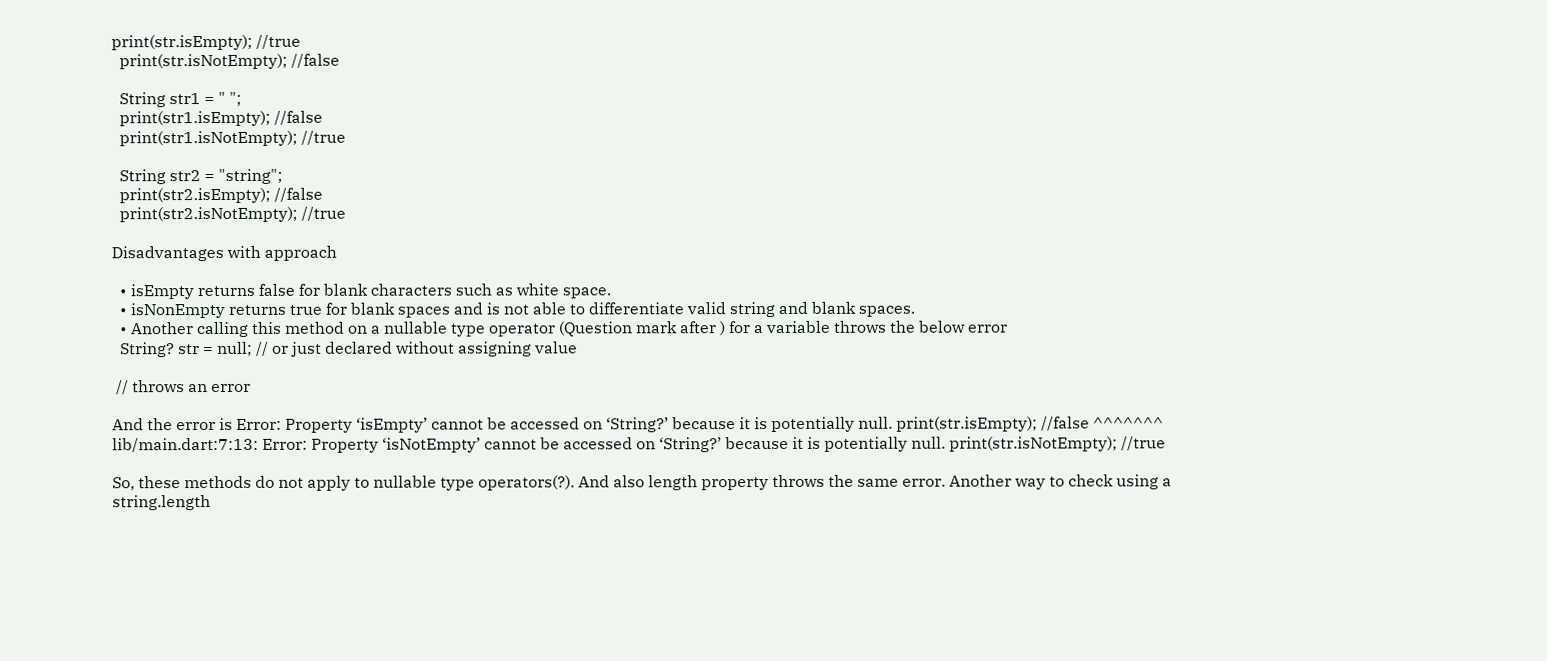print(str.isEmpty); //true
  print(str.isNotEmpty); //false

  String str1 = " ";
  print(str1.isEmpty); //false
  print(str1.isNotEmpty); //true

  String str2 = "string";
  print(str2.isEmpty); //false
  print(str2.isNotEmpty); //true

Disadvantages with approach

  • isEmpty returns false for blank characters such as white space.
  • isNonEmpty returns true for blank spaces and is not able to differentiate valid string and blank spaces.
  • Another calling this method on a nullable type operator (Question mark after ) for a variable throws the below error
  String? str = null; // or just declared without assigning value

 // throws an error

And the error is Error: Property ‘isEmpty’ cannot be accessed on ‘String?’ because it is potentially null. print(str.isEmpty); //false ^^^^^^^ lib/main.dart:7:13: Error: Property ‘isNotEmpty’ cannot be accessed on ‘String?’ because it is potentially null. print(str.isNotEmpty); //true

So, these methods do not apply to nullable type operators(?). And also length property throws the same error. Another way to check using a string.length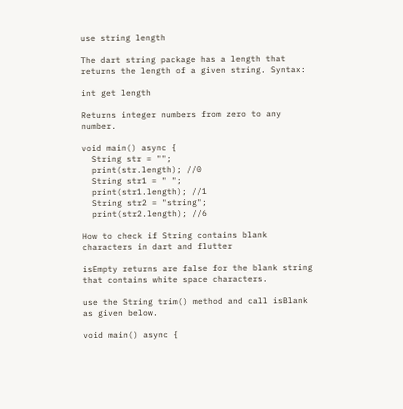use string length

The dart string package has a length that returns the length of a given string. Syntax:

int get length

Returns integer numbers from zero to any number.

void main() async {
  String str = "";
  print(str.length); //0
  String str1 = " ";
  print(str1.length); //1
  String str2 = "string";
  print(str2.length); //6

How to check if String contains blank characters in dart and flutter

isEmpty returns are false for the blank string that contains white space characters.

use the String trim() method and call isBlank as given below.

void main() async {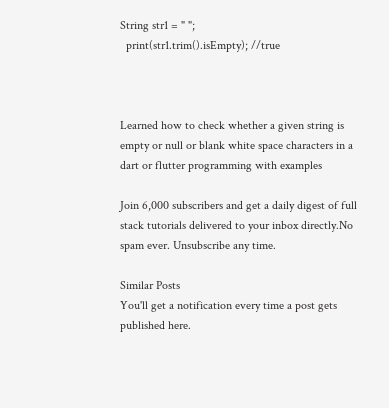String str1 = " ";
  print(str1.trim().isEmpty); //true



Learned how to check whether a given string is empty or null or blank white space characters in a dart or flutter programming with examples

Join 6,000 subscribers and get a daily digest of full stack tutorials delivered to your inbox directly.No spam ever. Unsubscribe any time.

Similar Posts
You'll get a notification every time a post gets published here.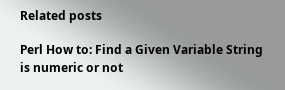Related posts

Perl How to: Find a Given Variable String is numeric or not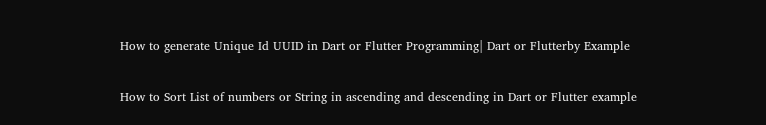How to generate Unique Id UUID in Dart or Flutter Programming| Dart or Flutterby Example

How to Sort List of numbers or String in ascending and descending in Dart or Flutter example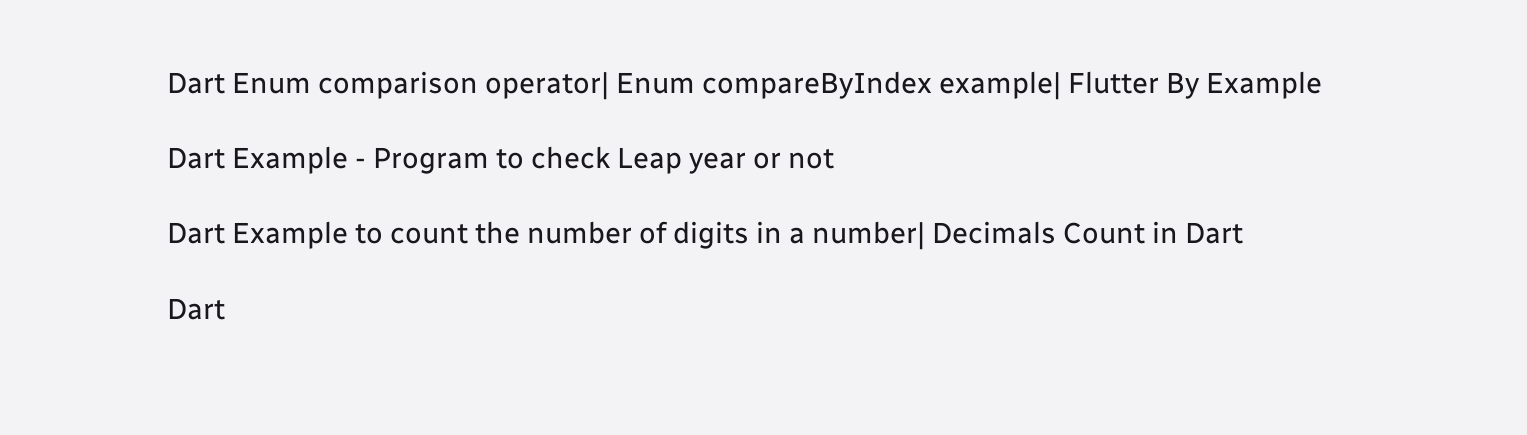Dart Enum comparison operator| Enum compareByIndex example| Flutter By Example

Dart Example - Program to check Leap year or not

Dart Example to count the number of digits in a number| Decimals Count in Dart

Dart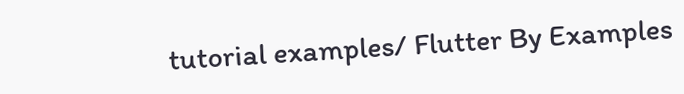tutorial examples/ Flutter By Examples